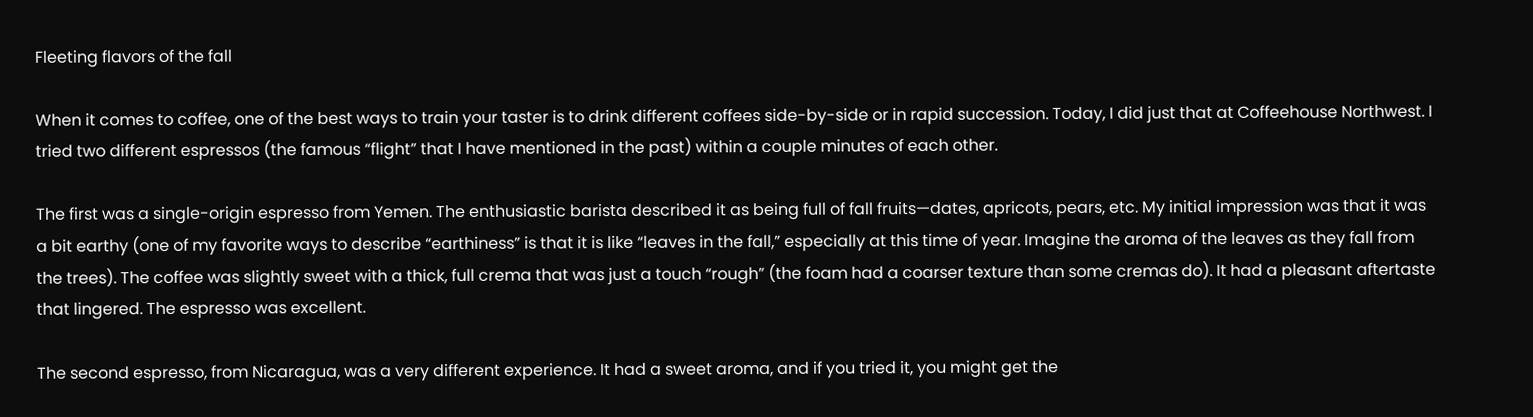Fleeting flavors of the fall

When it comes to coffee, one of the best ways to train your taster is to drink different coffees side-by-side or in rapid succession. Today, I did just that at Coffeehouse Northwest. I tried two different espressos (the famous “flight” that I have mentioned in the past) within a couple minutes of each other.

The first was a single-origin espresso from Yemen. The enthusiastic barista described it as being full of fall fruits—dates, apricots, pears, etc. My initial impression was that it was a bit earthy (one of my favorite ways to describe “earthiness” is that it is like “leaves in the fall,” especially at this time of year. Imagine the aroma of the leaves as they fall from the trees). The coffee was slightly sweet with a thick, full crema that was just a touch “rough” (the foam had a coarser texture than some cremas do). It had a pleasant aftertaste that lingered. The espresso was excellent.

The second espresso, from Nicaragua, was a very different experience. It had a sweet aroma, and if you tried it, you might get the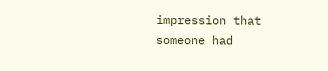impression that someone had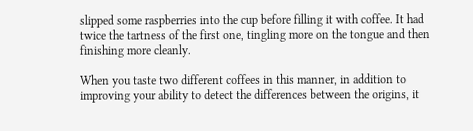slipped some raspberries into the cup before filling it with coffee. It had twice the tartness of the first one, tingling more on the tongue and then finishing more cleanly.

When you taste two different coffees in this manner, in addition to improving your ability to detect the differences between the origins, it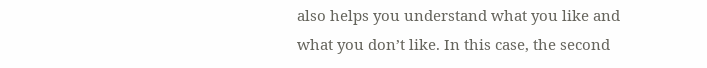also helps you understand what you like and what you don’t like. In this case, the second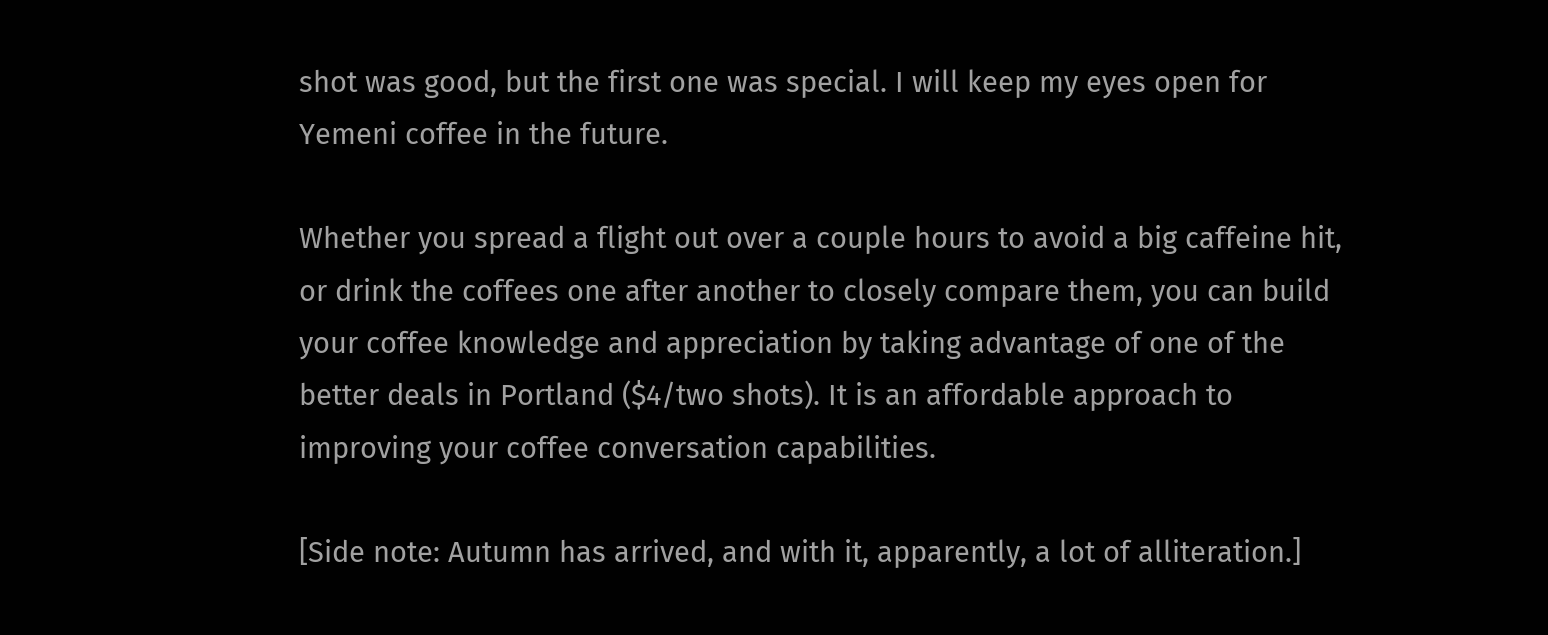shot was good, but the first one was special. I will keep my eyes open for Yemeni coffee in the future.

Whether you spread a flight out over a couple hours to avoid a big caffeine hit, or drink the coffees one after another to closely compare them, you can build your coffee knowledge and appreciation by taking advantage of one of the better deals in Portland ($4/two shots). It is an affordable approach to improving your coffee conversation capabilities.

[Side note: Autumn has arrived, and with it, apparently, a lot of alliteration.]